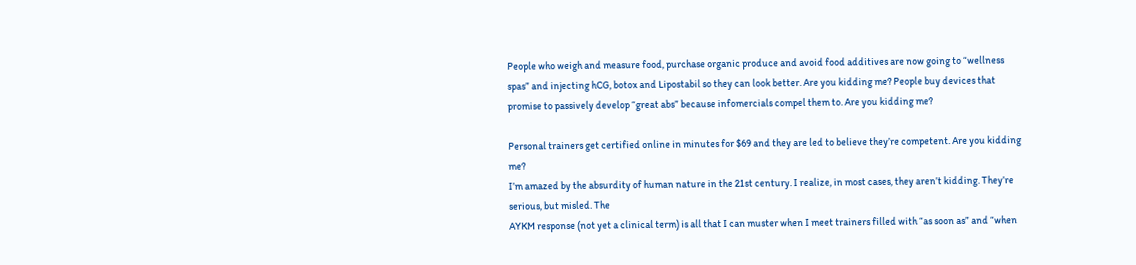People who weigh and measure food, purchase organic produce and avoid food additives are now going to “wellness spas” and injecting hCG, botox and Lipostabil so they can look better. Are you kidding me? People buy devices that promise to passively develop “great abs” because infomercials compel them to. Are you kidding me?

Personal trainers get certified online in minutes for $69 and they are led to believe they’re competent. Are you kidding me?
I’m amazed by the absurdity of human nature in the 21st century. I realize, in most cases, they aren’t kidding. They’re serious, but misled. The
AYKM response (not yet a clinical term) is all that I can muster when I meet trainers filled with “as soon as” and “when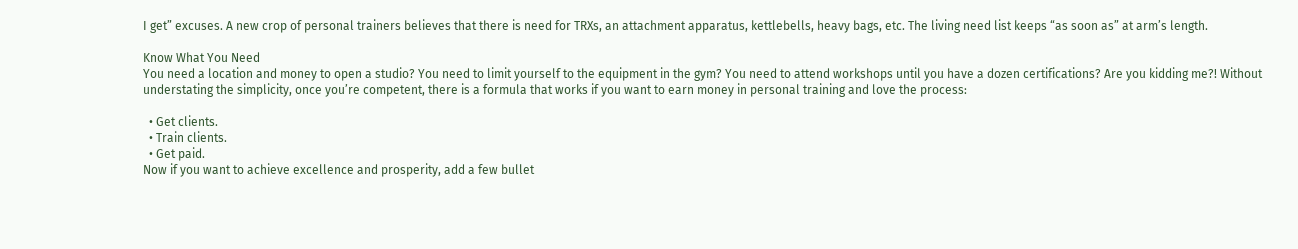I get” excuses. A new crop of personal trainers believes that there is need for TRXs, an attachment apparatus, kettlebells, heavy bags, etc. The living need list keeps “as soon as” at arm’s length.

Know What You Need
You need a location and money to open a studio? You need to limit yourself to the equipment in the gym? You need to attend workshops until you have a dozen certifications? Are you kidding me?! Without understating the simplicity, once you’re competent, there is a formula that works if you want to earn money in personal training and love the process:

  • Get clients.
  • Train clients.
  • Get paid.
Now if you want to achieve excellence and prosperity, add a few bullet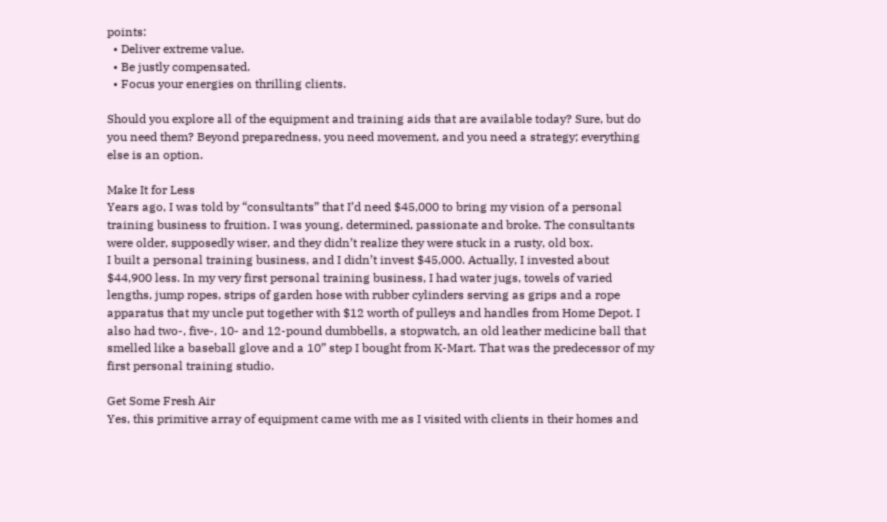points:
  • Deliver extreme value.
  • Be justly compensated.
  • Focus your energies on thrilling clients.

Should you explore all of the equipment and training aids that are available today? Sure, but do you need them? Beyond preparedness, you need movement, and you need a strategy; everything else is an option.

Make It for Less
Years ago, I was told by “consultants” that I’d need $45,000 to bring my vision of a personal training business to fruition. I was young, determined, passionate and broke. The consultants were older, supposedly wiser, and they didn’t realize they were stuck in a rusty, old box.
I built a personal training business, and I didn’t invest $45,000. Actually, I invested about $44,900 less. In my very first personal training business, I had water jugs, towels of varied lengths, jump ropes, strips of garden hose with rubber cylinders serving as grips and a rope apparatus that my uncle put together with $12 worth of pulleys and handles from Home Depot. I also had two-, five-, 10- and 12-pound dumbbells, a stopwatch, an old leather medicine ball that smelled like a baseball glove and a 10” step I bought from K-Mart. That was the predecessor of my first personal training studio.

Get Some Fresh Air
Yes, this primitive array of equipment came with me as I visited with clients in their homes and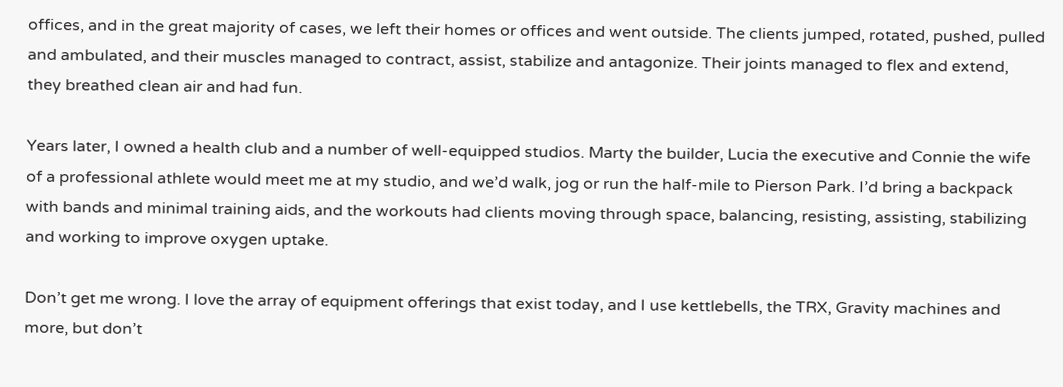offices, and in the great majority of cases, we left their homes or offices and went outside. The clients jumped, rotated, pushed, pulled and ambulated, and their muscles managed to contract, assist, stabilize and antagonize. Their joints managed to flex and extend, they breathed clean air and had fun.

Years later, I owned a health club and a number of well-equipped studios. Marty the builder, Lucia the executive and Connie the wife of a professional athlete would meet me at my studio, and we’d walk, jog or run the half-mile to Pierson Park. I’d bring a backpack with bands and minimal training aids, and the workouts had clients moving through space, balancing, resisting, assisting, stabilizing and working to improve oxygen uptake.

Don’t get me wrong. I love the array of equipment offerings that exist today, and I use kettlebells, the TRX, Gravity machines and more, but don’t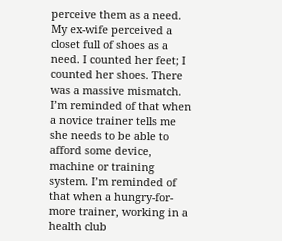perceive them as a need. My ex-wife perceived a closet full of shoes as a need. I counted her feet; I counted her shoes. There was a massive mismatch. I’m reminded of that when a novice trainer tells me she needs to be able to afford some device, machine or training system. I’m reminded of that when a hungry-for-more trainer, working in a health club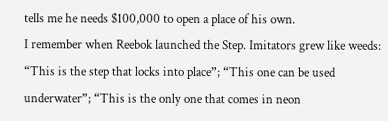tells me he needs $100,000 to open a place of his own.
I remember when Reebok launched the Step. Imitators grew like weeds: “This is the step that locks into place”; “This one can be used underwater”; “This is the only one that comes in neon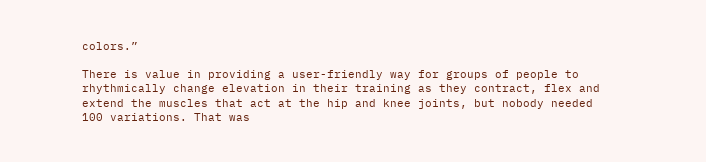colors.”

There is value in providing a user-friendly way for groups of people to rhythmically change elevation in their training as they contract, flex and extend the muscles that act at the hip and knee joints, but nobody needed 100 variations. That was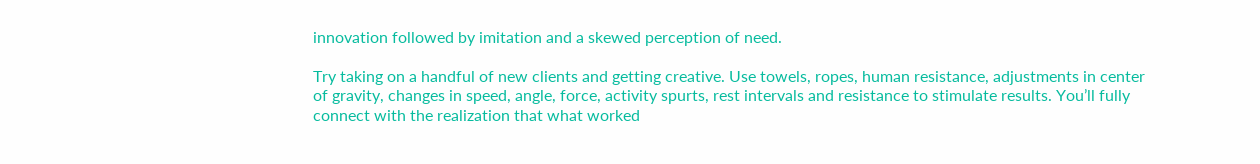innovation followed by imitation and a skewed perception of need.

Try taking on a handful of new clients and getting creative. Use towels, ropes, human resistance, adjustments in center of gravity, changes in speed, angle, force, activity spurts, rest intervals and resistance to stimulate results. You’ll fully connect with the realization that what worked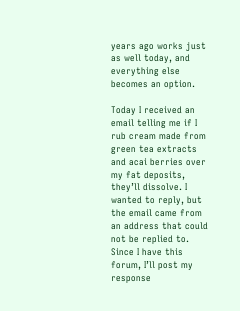years ago works just as well today, and everything else becomes an option.

Today I received an email telling me if I rub cream made from green tea extracts and acai berries over my fat deposits, they’ll dissolve. I wanted to reply, but the email came from an address that could not be replied to. Since I have this forum, I’ll post my response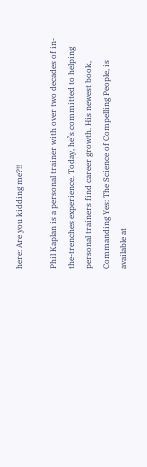here: Are you kidding me?!!

Phil Kaplan is a personal trainer with over two decades of in-the-trenches experience. Today, he’s committed to helping personal trainers find career growth. His newest book, Commanding Yes: The Science of Compelling People, is available at